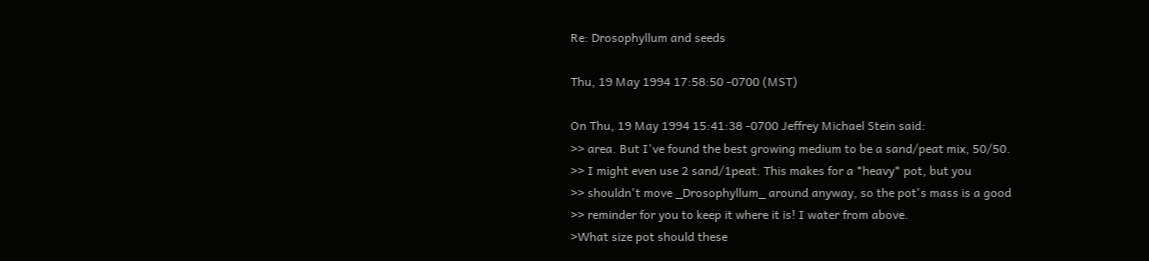Re: Drosophyllum and seeds

Thu, 19 May 1994 17:58:50 -0700 (MST)

On Thu, 19 May 1994 15:41:38 -0700 Jeffrey Michael Stein said:
>> area. But I've found the best growing medium to be a sand/peat mix, 50/50.
>> I might even use 2 sand/1peat. This makes for a *heavy* pot, but you
>> shouldn't move _Drosophyllum_ around anyway, so the pot's mass is a good
>> reminder for you to keep it where it is! I water from above.
>What size pot should these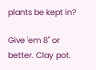plants be kept in?

Give 'em 8" or better. Clay pot.